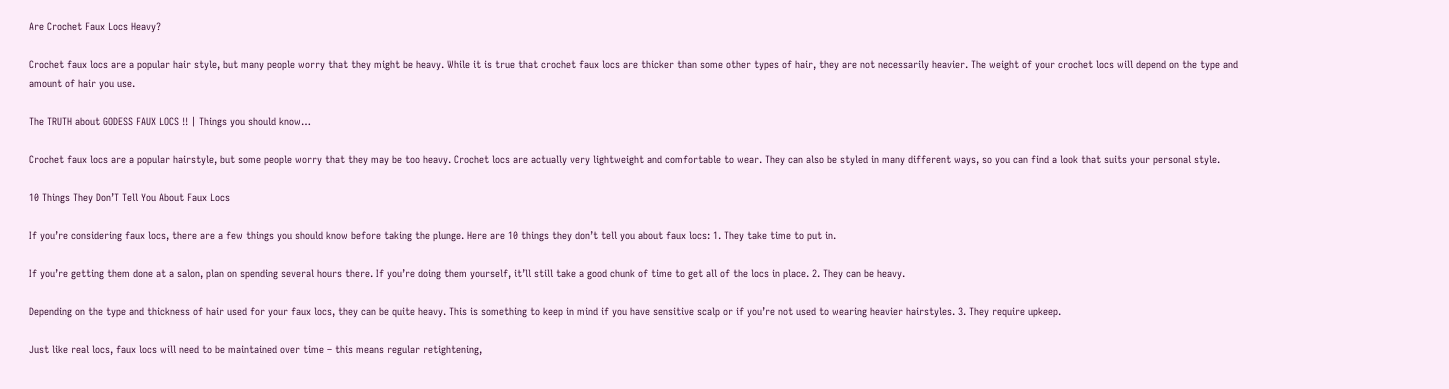Are Crochet Faux Locs Heavy?

Crochet faux locs are a popular hair style, but many people worry that they might be heavy. While it is true that crochet faux locs are thicker than some other types of hair, they are not necessarily heavier. The weight of your crochet locs will depend on the type and amount of hair you use.

The TRUTH about GODESS FAUX LOCS !! | Things you should know…

Crochet faux locs are a popular hairstyle, but some people worry that they may be too heavy. Crochet locs are actually very lightweight and comfortable to wear. They can also be styled in many different ways, so you can find a look that suits your personal style.

10 Things They Don’T Tell You About Faux Locs

If you’re considering faux locs, there are a few things you should know before taking the plunge. Here are 10 things they don’t tell you about faux locs: 1. They take time to put in.

If you’re getting them done at a salon, plan on spending several hours there. If you’re doing them yourself, it’ll still take a good chunk of time to get all of the locs in place. 2. They can be heavy.

Depending on the type and thickness of hair used for your faux locs, they can be quite heavy. This is something to keep in mind if you have sensitive scalp or if you’re not used to wearing heavier hairstyles. 3. They require upkeep.

Just like real locs, faux locs will need to be maintained over time – this means regular retightening,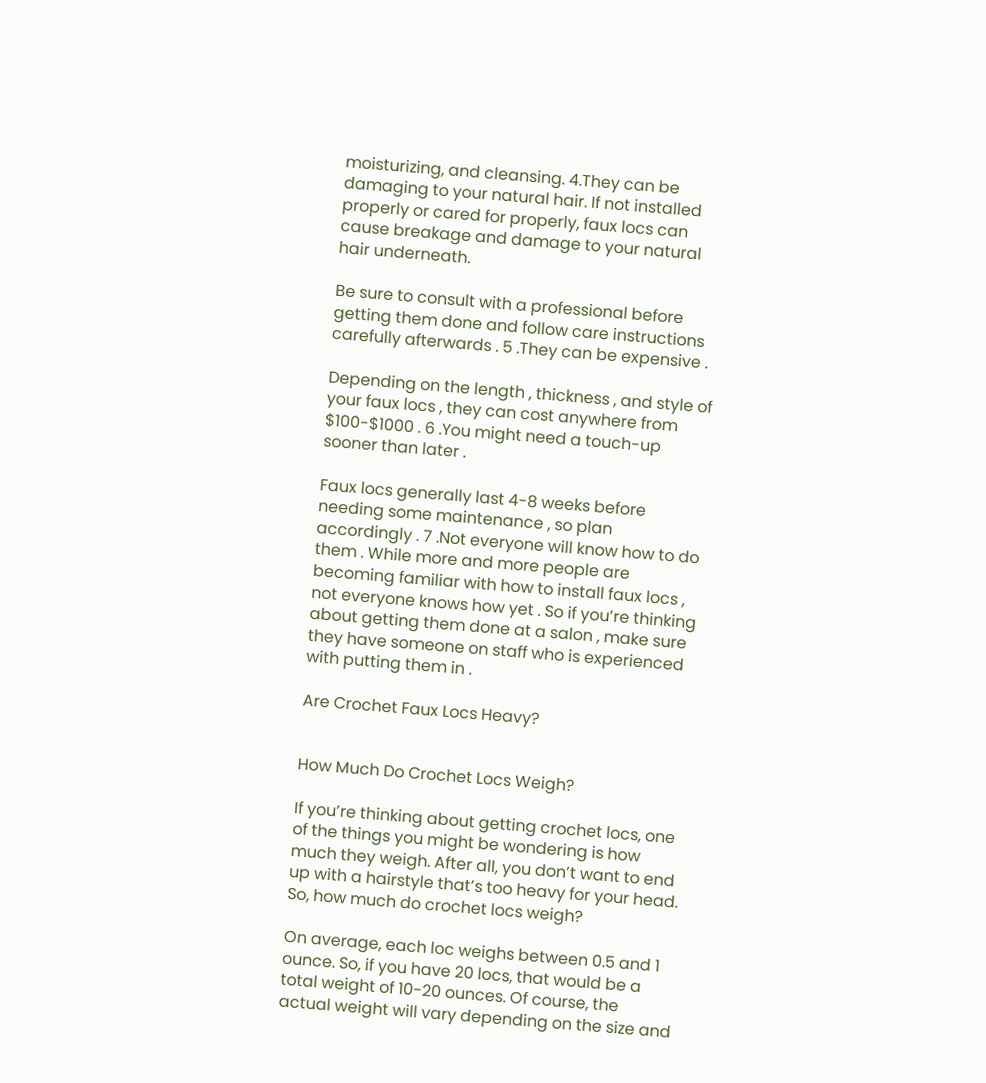moisturizing, and cleansing. 4.They can be damaging to your natural hair. If not installed properly or cared for properly, faux locs can cause breakage and damage to your natural hair underneath.

Be sure to consult with a professional before getting them done and follow care instructions carefully afterwards . 5 .They can be expensive .

Depending on the length , thickness , and style of your faux locs , they can cost anywhere from $100-$1000 . 6 .You might need a touch-up sooner than later .

Faux locs generally last 4-8 weeks before needing some maintenance , so plan accordingly . 7 .Not everyone will know how to do them . While more and more people are becoming familiar with how to install faux locs , not everyone knows how yet . So if you’re thinking about getting them done at a salon , make sure they have someone on staff who is experienced with putting them in .

Are Crochet Faux Locs Heavy?


How Much Do Crochet Locs Weigh?

If you’re thinking about getting crochet locs, one of the things you might be wondering is how much they weigh. After all, you don’t want to end up with a hairstyle that’s too heavy for your head. So, how much do crochet locs weigh?

On average, each loc weighs between 0.5 and 1 ounce. So, if you have 20 locs, that would be a total weight of 10-20 ounces. Of course, the actual weight will vary depending on the size and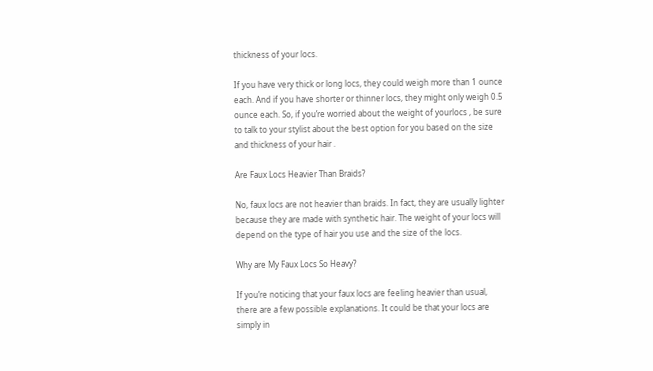thickness of your locs.

If you have very thick or long locs, they could weigh more than 1 ounce each. And if you have shorter or thinner locs, they might only weigh 0.5 ounce each. So, if you’re worried about the weight of yourlocs , be sure to talk to your stylist about the best option for you based on the size and thickness of your hair .

Are Faux Locs Heavier Than Braids?

No, faux locs are not heavier than braids. In fact, they are usually lighter because they are made with synthetic hair. The weight of your locs will depend on the type of hair you use and the size of the locs.

Why are My Faux Locs So Heavy?

If you’re noticing that your faux locs are feeling heavier than usual, there are a few possible explanations. It could be that your locs are simply in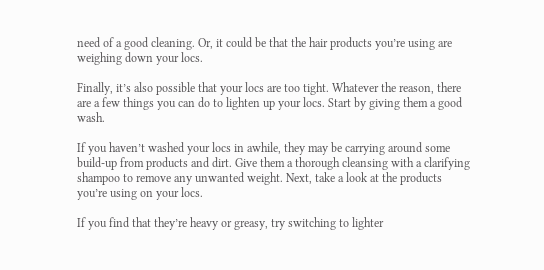need of a good cleaning. Or, it could be that the hair products you’re using are weighing down your locs.

Finally, it’s also possible that your locs are too tight. Whatever the reason, there are a few things you can do to lighten up your locs. Start by giving them a good wash.

If you haven’t washed your locs in awhile, they may be carrying around some build-up from products and dirt. Give them a thorough cleansing with a clarifying shampoo to remove any unwanted weight. Next, take a look at the products you’re using on your locs.

If you find that they’re heavy or greasy, try switching to lighter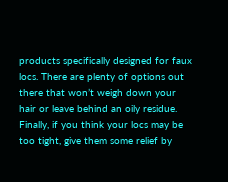products specifically designed for faux locs. There are plenty of options out there that won’t weigh down your hair or leave behind an oily residue. Finally, if you think your locs may be too tight, give them some relief by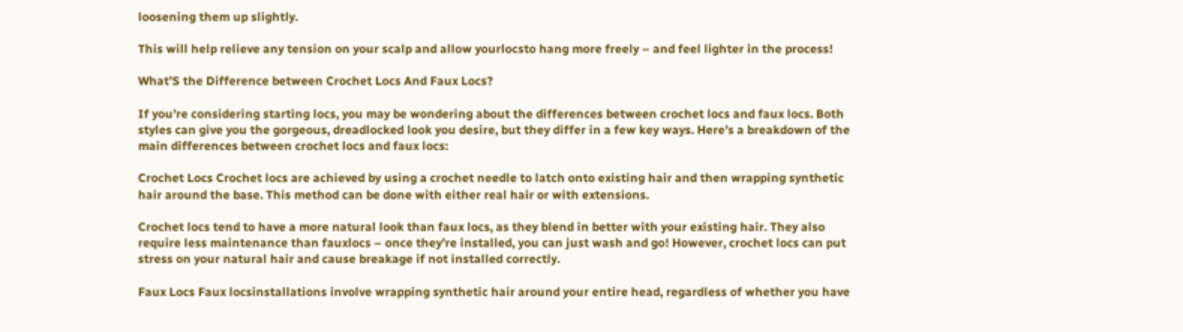loosening them up slightly.

This will help relieve any tension on your scalp and allow yourlocsto hang more freely – and feel lighter in the process!

What’S the Difference between Crochet Locs And Faux Locs?

If you’re considering starting locs, you may be wondering about the differences between crochet locs and faux locs. Both styles can give you the gorgeous, dreadlocked look you desire, but they differ in a few key ways. Here’s a breakdown of the main differences between crochet locs and faux locs:

Crochet Locs Crochet locs are achieved by using a crochet needle to latch onto existing hair and then wrapping synthetic hair around the base. This method can be done with either real hair or with extensions.

Crochet locs tend to have a more natural look than faux locs, as they blend in better with your existing hair. They also require less maintenance than fauxlocs – once they’re installed, you can just wash and go! However, crochet locs can put stress on your natural hair and cause breakage if not installed correctly.

Faux Locs Faux locsinstallations involve wrapping synthetic hair around your entire head, regardless of whether you have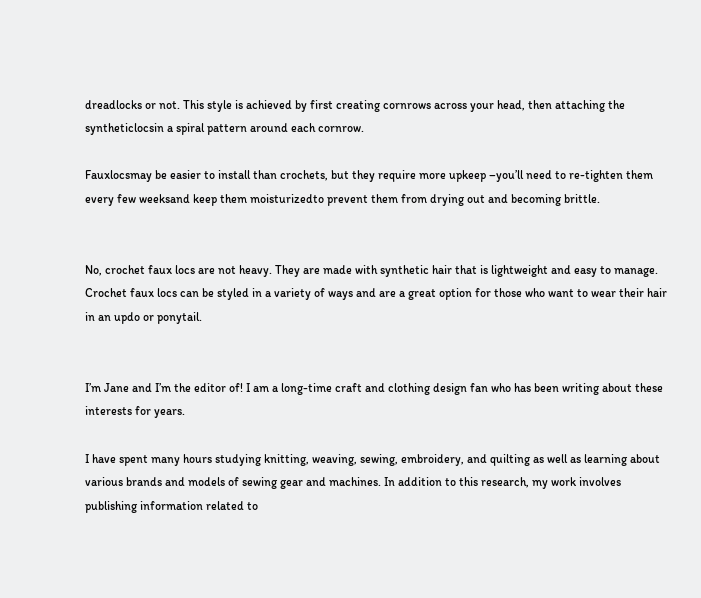dreadlocks or not. This style is achieved by first creating cornrows across your head, then attaching the syntheticlocsin a spiral pattern around each cornrow.

Fauxlocsmay be easier to install than crochets, but they require more upkeep –you’ll need to re-tighten them every few weeksand keep them moisturizedto prevent them from drying out and becoming brittle.


No, crochet faux locs are not heavy. They are made with synthetic hair that is lightweight and easy to manage. Crochet faux locs can be styled in a variety of ways and are a great option for those who want to wear their hair in an updo or ponytail.


I’m Jane and I’m the editor of! I am a long-time craft and clothing design fan who has been writing about these interests for years.

I have spent many hours studying knitting, weaving, sewing, embroidery, and quilting as well as learning about various brands and models of sewing gear and machines. In addition to this research, my work involves publishing information related to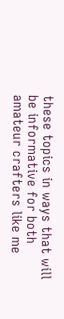these topics in ways that will be informative for both amateur crafters like me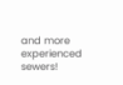and more experienced sewers!